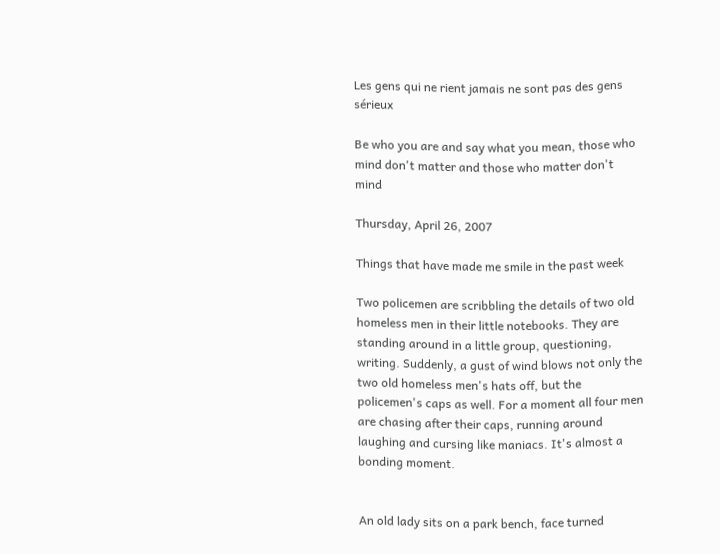Les gens qui ne rient jamais ne sont pas des gens sérieux

Be who you are and say what you mean, those who mind don't matter and those who matter don't mind

Thursday, April 26, 2007

Things that have made me smile in the past week

Two policemen are scribbling the details of two old homeless men in their little notebooks. They are standing around in a little group, questioning, writing. Suddenly, a gust of wind blows not only the two old homeless men's hats off, but the policemen's caps as well. For a moment all four men are chasing after their caps, running around laughing and cursing like maniacs. It's almost a bonding moment.


An old lady sits on a park bench, face turned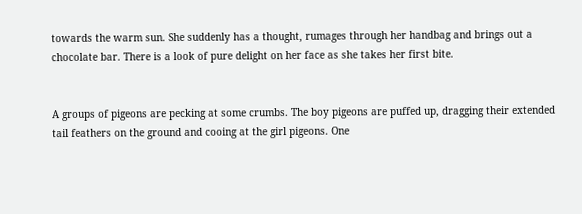towards the warm sun. She suddenly has a thought, rumages through her handbag and brings out a chocolate bar. There is a look of pure delight on her face as she takes her first bite.


A groups of pigeons are pecking at some crumbs. The boy pigeons are puffed up, dragging their extended tail feathers on the ground and cooing at the girl pigeons. One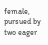female, pursued by two eager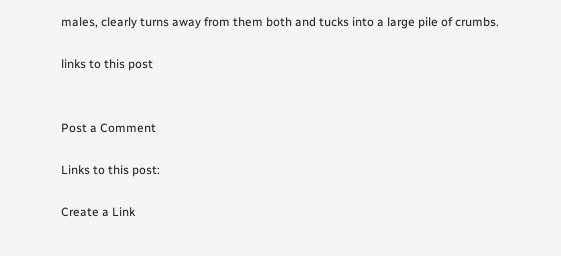males, clearly turns away from them both and tucks into a large pile of crumbs.

links to this post


Post a Comment

Links to this post:

Create a Link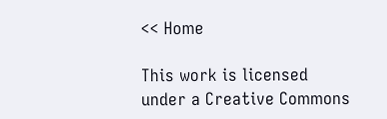<< Home

This work is licensed under a Creative Commons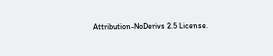Attribution-NoDerivs 2.5 License.